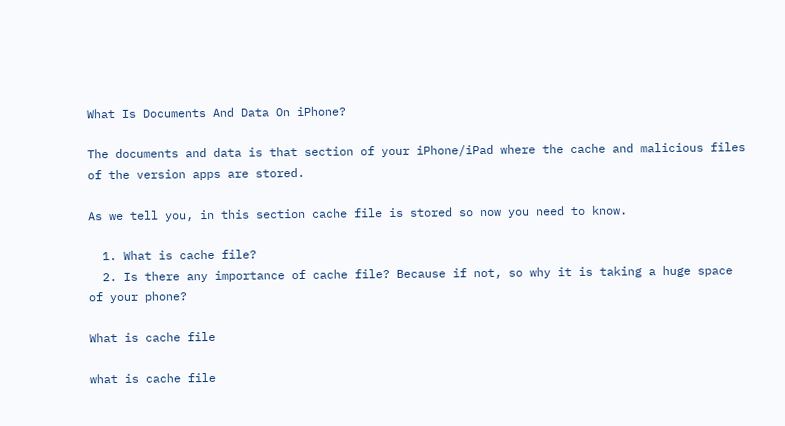What Is Documents And Data On iPhone?

The documents and data is that section of your iPhone/iPad where the cache and malicious files of the version apps are stored.

As we tell you, in this section cache file is stored so now you need to know.

  1. What is cache file?
  2. Is there any importance of cache file? Because if not, so why it is taking a huge space of your phone?

What is cache file

what is cache file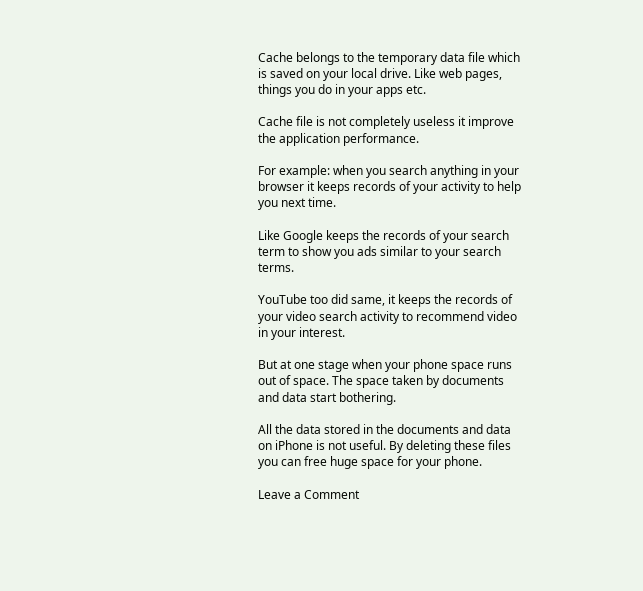Cache belongs to the temporary data file which is saved on your local drive. Like web pages, things you do in your apps etc.

Cache file is not completely useless it improve the application performance.

For example: when you search anything in your browser it keeps records of your activity to help you next time.

Like Google keeps the records of your search term to show you ads similar to your search terms.

YouTube too did same, it keeps the records of your video search activity to recommend video in your interest.

But at one stage when your phone space runs out of space. The space taken by documents and data start bothering.

All the data stored in the documents and data on iPhone is not useful. By deleting these files you can free huge space for your phone.

Leave a Comment